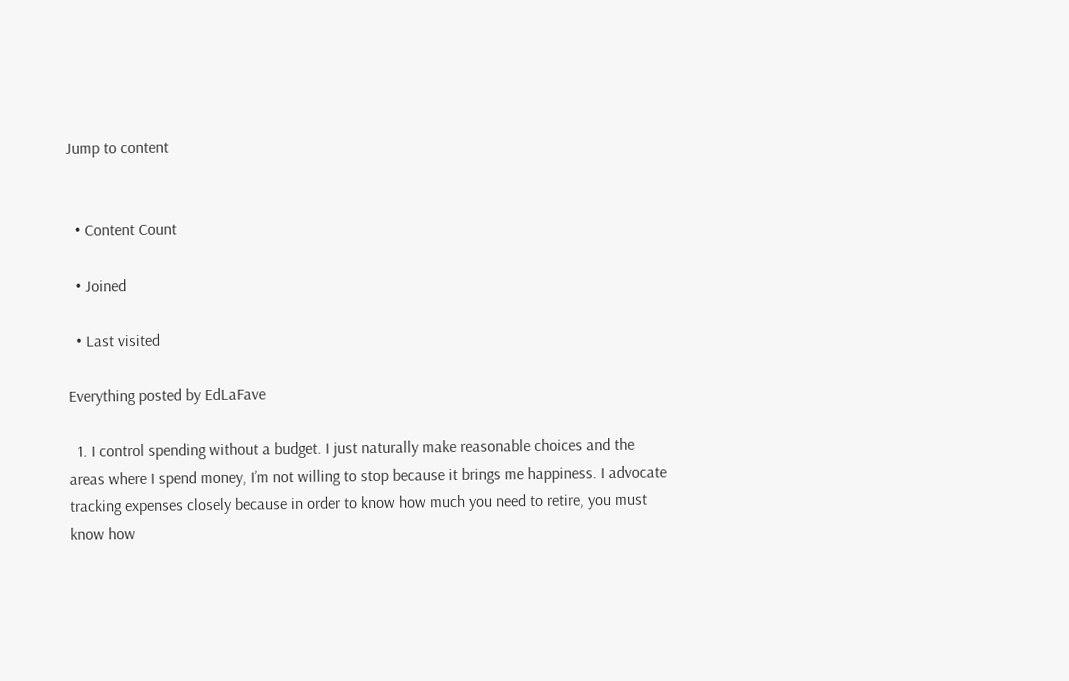Jump to content


  • Content Count

  • Joined

  • Last visited

Everything posted by EdLaFave

  1. I control spending without a budget. I just naturally make reasonable choices and the areas where I spend money, I’m not willing to stop because it brings me happiness. I advocate tracking expenses closely because in order to know how much you need to retire, you must know how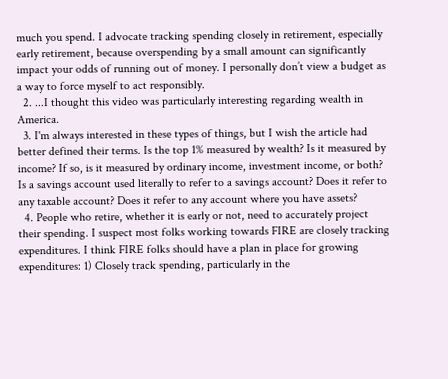much you spend. I advocate tracking spending closely in retirement, especially early retirement, because overspending by a small amount can significantly impact your odds of running out of money. I personally don’t view a budget as a way to force myself to act responsibly.
  2. ...I thought this video was particularly interesting regarding wealth in America.
  3. I'm always interested in these types of things, but I wish the article had better defined their terms. Is the top 1% measured by wealth? Is it measured by income? If so, is it measured by ordinary income, investment income, or both? Is a savings account used literally to refer to a savings account? Does it refer to any taxable account? Does it refer to any account where you have assets?
  4. People who retire, whether it is early or not, need to accurately project their spending. I suspect most folks working towards FIRE are closely tracking expenditures. I think FIRE folks should have a plan in place for growing expenditures: 1) Closely track spending, particularly in the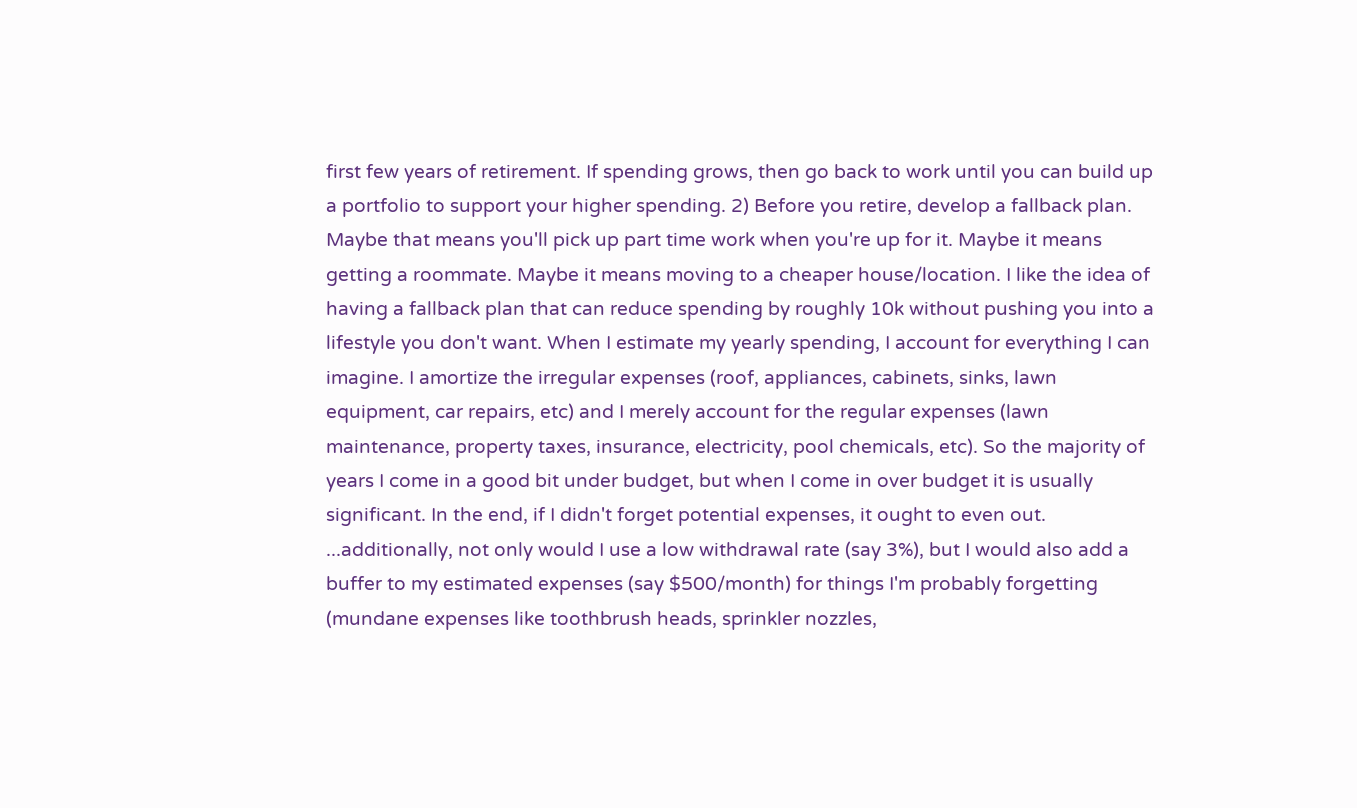first few years of retirement. If spending grows, then go back to work until you can build up a portfolio to support your higher spending. 2) Before you retire, develop a fallback plan. Maybe that means you'll pick up part time work when you're up for it. Maybe it means getting a roommate. Maybe it means moving to a cheaper house/location. I like the idea of having a fallback plan that can reduce spending by roughly 10k without pushing you into a lifestyle you don't want. When I estimate my yearly spending, I account for everything I can imagine. I amortize the irregular expenses (roof, appliances, cabinets, sinks, lawn equipment, car repairs, etc) and I merely account for the regular expenses (lawn maintenance, property taxes, insurance, electricity, pool chemicals, etc). So the majority of years I come in a good bit under budget, but when I come in over budget it is usually significant. In the end, if I didn't forget potential expenses, it ought to even out. ...additionally, not only would I use a low withdrawal rate (say 3%), but I would also add a buffer to my estimated expenses (say $500/month) for things I'm probably forgetting (mundane expenses like toothbrush heads, sprinkler nozzles,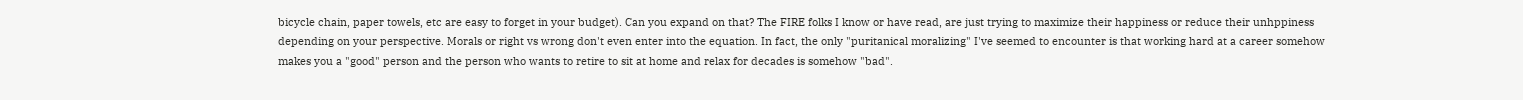bicycle chain, paper towels, etc are easy to forget in your budget). Can you expand on that? The FIRE folks I know or have read, are just trying to maximize their happiness or reduce their unhppiness depending on your perspective. Morals or right vs wrong don't even enter into the equation. In fact, the only "puritanical moralizing" I've seemed to encounter is that working hard at a career somehow makes you a "good" person and the person who wants to retire to sit at home and relax for decades is somehow "bad".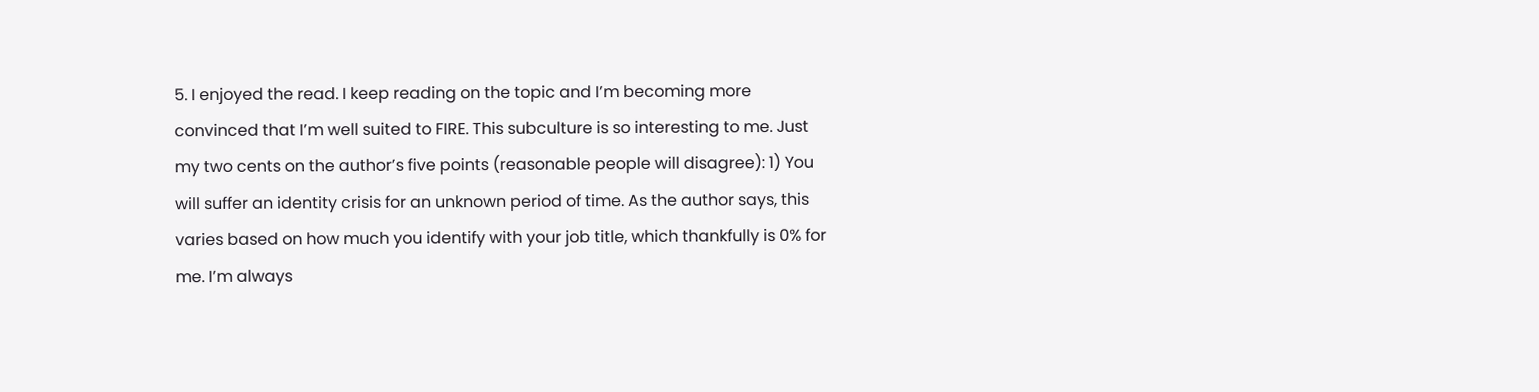5. I enjoyed the read. I keep reading on the topic and I’m becoming more convinced that I’m well suited to FIRE. This subculture is so interesting to me. Just my two cents on the author’s five points (reasonable people will disagree): 1) You will suffer an identity crisis for an unknown period of time. As the author says, this varies based on how much you identify with your job title, which thankfully is 0% for me. I’m always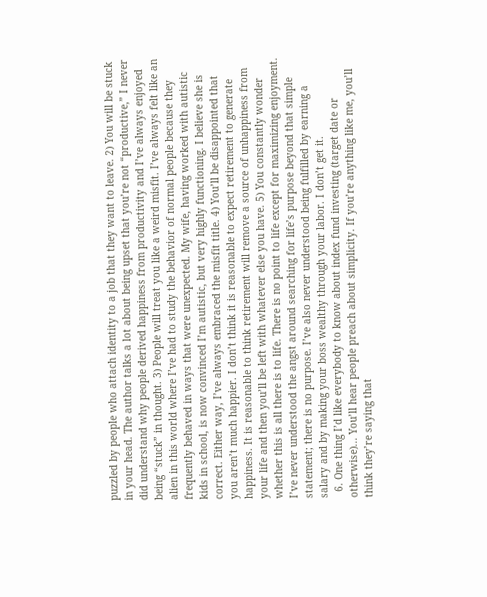puzzled by people who attach identity to a job that they want to leave. 2) You will be stuck in your head. The author talks a lot about being upset that you’re not “productive,” I never did understand why people derived happiness from productivity and I’ve always enjoyed being “stuck” in thought. 3) People will treat you like a weird misfit. I’ve always felt like an alien in this world where I’ve had to study the behavior of normal people because they frequently behaved in ways that were unexpected. My wife, having worked with autistic kids in school, is now convinced I’m autistic, but very highly functioning. I believe she is correct. Either way, I’ve always embraced the misfit title. 4) You’ll be disappointed that you aren’t much happier. I don’t think it is reasonable to expect retirement to generate happiness. It is reasonable to think retirement will remove a source of unhappiness from your life and then you’ll be left with whatever else you have. 5) You constantly wonder whether this is all there is to life. There is no point to life except for maximizing enjoyment. I’ve never understood the angst around searching for life’s purpose beyond that simple statement; there is no purpose. I’ve also never understood being fulfilled by earning a salary and by making your boss wealthy through your labor. I don’t get it.
  6. One thing I’d like everybody to know about index fund investing (target date or otherwise)... You’ll hear people preach about simplicity. If you’re anything like me, you’ll think they’re saying that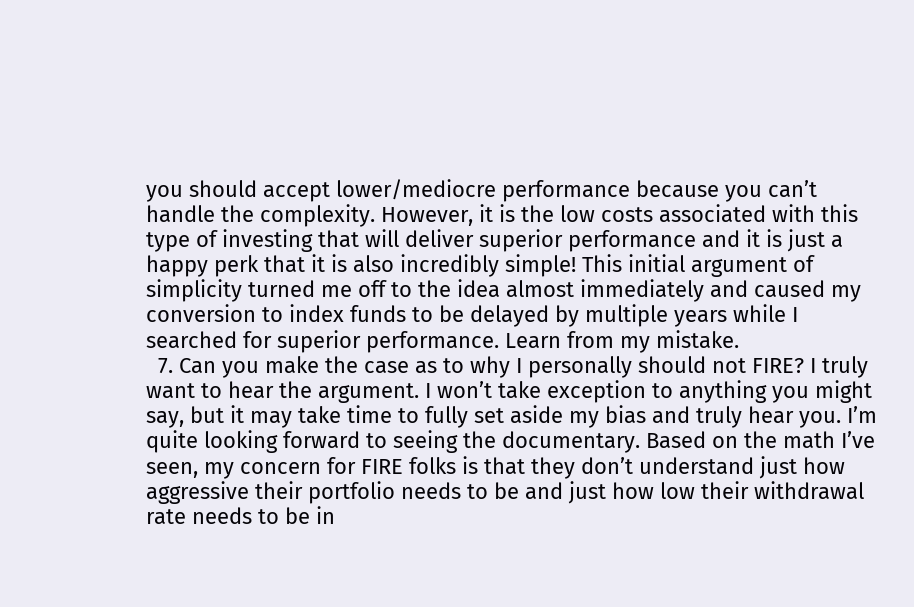you should accept lower/mediocre performance because you can’t handle the complexity. However, it is the low costs associated with this type of investing that will deliver superior performance and it is just a happy perk that it is also incredibly simple! This initial argument of simplicity turned me off to the idea almost immediately and caused my conversion to index funds to be delayed by multiple years while I searched for superior performance. Learn from my mistake.
  7. Can you make the case as to why I personally should not FIRE? I truly want to hear the argument. I won’t take exception to anything you might say, but it may take time to fully set aside my bias and truly hear you. I’m quite looking forward to seeing the documentary. Based on the math I’ve seen, my concern for FIRE folks is that they don’t understand just how aggressive their portfolio needs to be and just how low their withdrawal rate needs to be in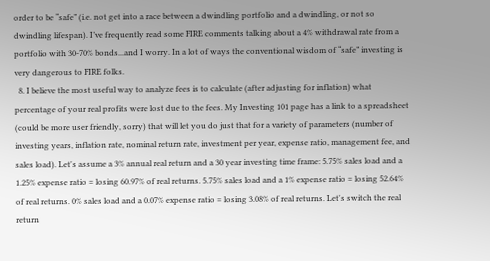order to be “safe” (i.e. not get into a race between a dwindling portfolio and a dwindling, or not so dwindling lifespan). I’ve frequently read some FIRE comments talking about a 4% withdrawal rate from a portfolio with 30-70% bonds...and I worry. In a lot of ways the conventional wisdom of “safe” investing is very dangerous to FIRE folks.
  8. I believe the most useful way to analyze fees is to calculate (after adjusting for inflation) what percentage of your real profits were lost due to the fees. My Investing 101 page has a link to a spreadsheet (could be more user friendly, sorry) that will let you do just that for a variety of parameters (number of investing years, inflation rate, nominal return rate, investment per year, expense ratio, management fee, and sales load). Let's assume a 3% annual real return and a 30 year investing time frame: 5.75% sales load and a 1.25% expense ratio = losing 60.97% of real returns. 5.75% sales load and a 1% expense ratio = losing 52.64% of real returns. 0% sales load and a 0.07% expense ratio = losing 3.08% of real returns. Let's switch the real return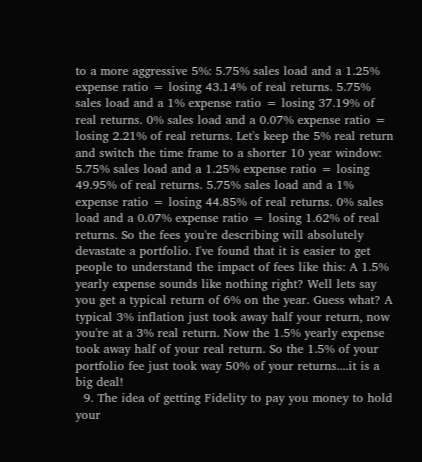to a more aggressive 5%: 5.75% sales load and a 1.25% expense ratio = losing 43.14% of real returns. 5.75% sales load and a 1% expense ratio = losing 37.19% of real returns. 0% sales load and a 0.07% expense ratio = losing 2.21% of real returns. Let's keep the 5% real return and switch the time frame to a shorter 10 year window: 5.75% sales load and a 1.25% expense ratio = losing 49.95% of real returns. 5.75% sales load and a 1% expense ratio = losing 44.85% of real returns. 0% sales load and a 0.07% expense ratio = losing 1.62% of real returns. So the fees you're describing will absolutely devastate a portfolio. I've found that it is easier to get people to understand the impact of fees like this: A 1.5% yearly expense sounds like nothing right? Well lets say you get a typical return of 6% on the year. Guess what? A typical 3% inflation just took away half your return, now you're at a 3% real return. Now the 1.5% yearly expense took away half of your real return. So the 1.5% of your portfolio fee just took way 50% of your returns....it is a big deal!
  9. The idea of getting Fidelity to pay you money to hold your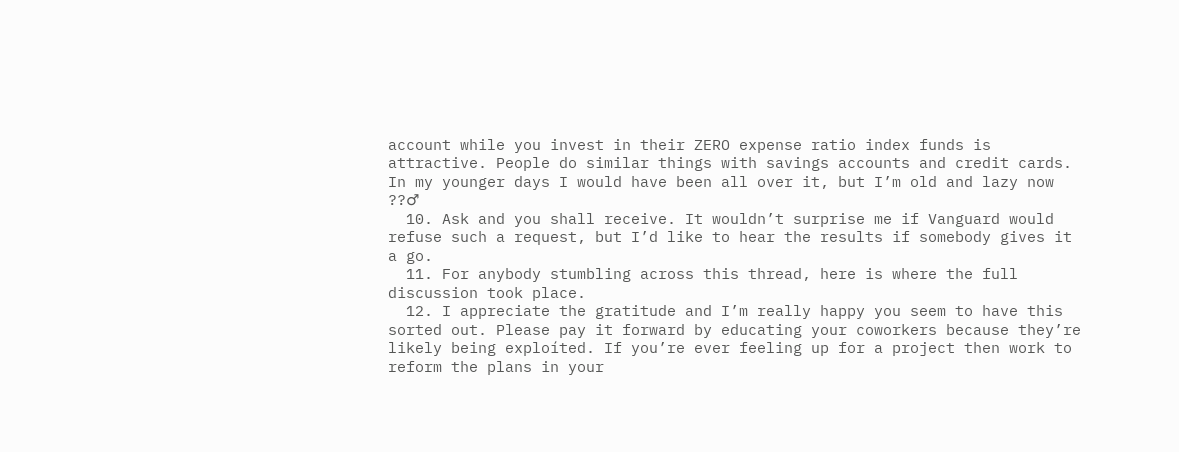account while you invest in their ZERO expense ratio index funds is attractive. People do similar things with savings accounts and credit cards. In my younger days I would have been all over it, but I’m old and lazy now ??♂
  10. Ask and you shall receive. It wouldn’t surprise me if Vanguard would refuse such a request, but I’d like to hear the results if somebody gives it a go.
  11. For anybody stumbling across this thread, here is where the full discussion took place.
  12. I appreciate the gratitude and I’m really happy you seem to have this sorted out. Please pay it forward by educating your coworkers because they’re likely being exploíted. If you’re ever feeling up for a project then work to reform the plans in your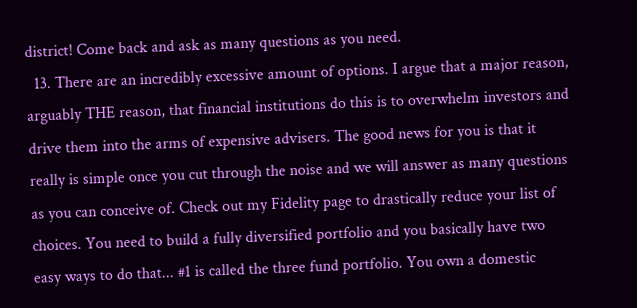district! Come back and ask as many questions as you need.
  13. There are an incredibly excessive amount of options. I argue that a major reason, arguably THE reason, that financial institutions do this is to overwhelm investors and drive them into the arms of expensive advisers. The good news for you is that it really is simple once you cut through the noise and we will answer as many questions as you can conceive of. Check out my Fidelity page to drastically reduce your list of choices. You need to build a fully diversified portfolio and you basically have two easy ways to do that... #1 is called the three fund portfolio. You own a domestic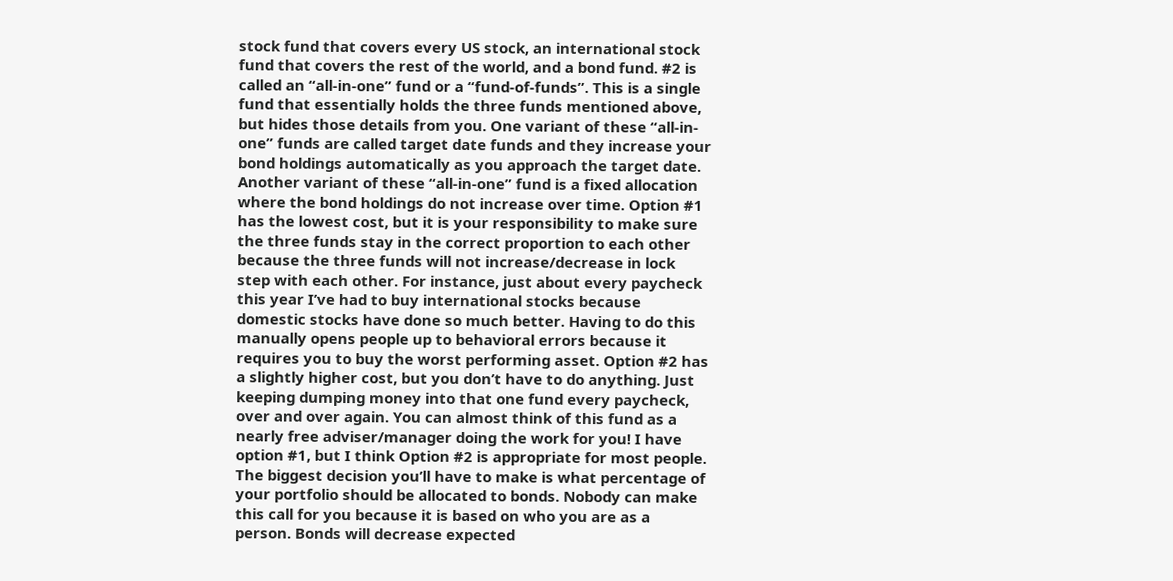stock fund that covers every US stock, an international stock fund that covers the rest of the world, and a bond fund. #2 is called an “all-in-one” fund or a “fund-of-funds”. This is a single fund that essentially holds the three funds mentioned above, but hides those details from you. One variant of these “all-in-one” funds are called target date funds and they increase your bond holdings automatically as you approach the target date. Another variant of these “all-in-one” fund is a fixed allocation where the bond holdings do not increase over time. Option #1 has the lowest cost, but it is your responsibility to make sure the three funds stay in the correct proportion to each other because the three funds will not increase/decrease in lock step with each other. For instance, just about every paycheck this year I’ve had to buy international stocks because domestic stocks have done so much better. Having to do this manually opens people up to behavioral errors because it requires you to buy the worst performing asset. Option #2 has a slightly higher cost, but you don’t have to do anything. Just keeping dumping money into that one fund every paycheck, over and over again. You can almost think of this fund as a nearly free adviser/manager doing the work for you! I have option #1, but I think Option #2 is appropriate for most people. The biggest decision you’ll have to make is what percentage of your portfolio should be allocated to bonds. Nobody can make this call for you because it is based on who you are as a person. Bonds will decrease expected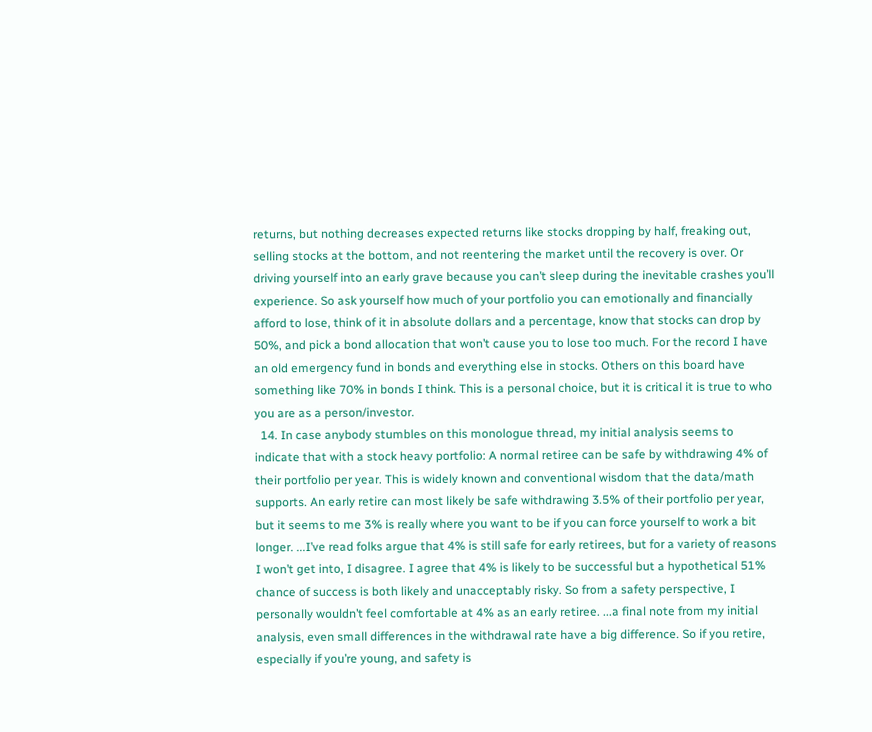returns, but nothing decreases expected returns like stocks dropping by half, freaking out, selling stocks at the bottom, and not reentering the market until the recovery is over. Or driving yourself into an early grave because you can’t sleep during the inevitable crashes you’ll experience. So ask yourself how much of your portfolio you can emotionally and financially afford to lose, think of it in absolute dollars and a percentage, know that stocks can drop by 50%, and pick a bond allocation that won’t cause you to lose too much. For the record I have an old emergency fund in bonds and everything else in stocks. Others on this board have something like 70% in bonds I think. This is a personal choice, but it is critical it is true to who you are as a person/investor.
  14. In case anybody stumbles on this monologue thread, my initial analysis seems to indicate that with a stock heavy portfolio: A normal retiree can be safe by withdrawing 4% of their portfolio per year. This is widely known and conventional wisdom that the data/math supports. An early retire can most likely be safe withdrawing 3.5% of their portfolio per year, but it seems to me 3% is really where you want to be if you can force yourself to work a bit longer. ...I’ve read folks argue that 4% is still safe for early retirees, but for a variety of reasons I won’t get into, I disagree. I agree that 4% is likely to be successful but a hypothetical 51% chance of success is both likely and unacceptably risky. So from a safety perspective, I personally wouldn’t feel comfortable at 4% as an early retiree. ...a final note from my initial analysis, even small differences in the withdrawal rate have a big difference. So if you retire, especially if you’re young, and safety is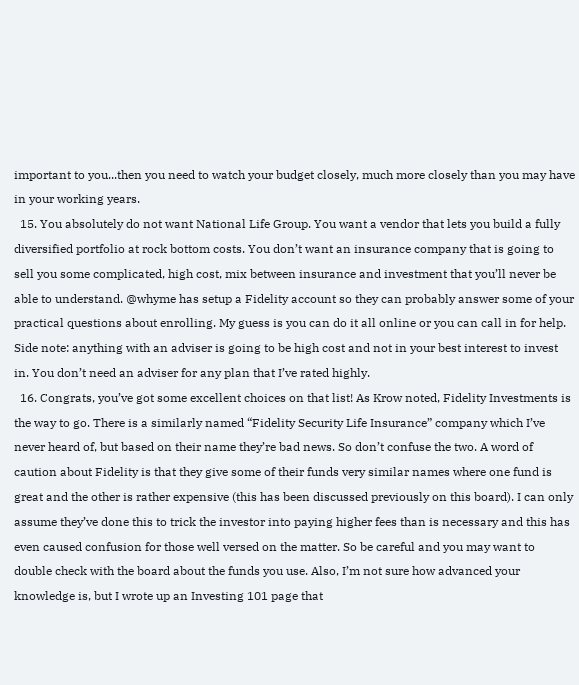important to you...then you need to watch your budget closely, much more closely than you may have in your working years.
  15. You absolutely do not want National Life Group. You want a vendor that lets you build a fully diversified portfolio at rock bottom costs. You don’t want an insurance company that is going to sell you some complicated, high cost, mix between insurance and investment that you’ll never be able to understand. @whyme has setup a Fidelity account so they can probably answer some of your practical questions about enrolling. My guess is you can do it all online or you can call in for help. Side note: anything with an adviser is going to be high cost and not in your best interest to invest in. You don’t need an adviser for any plan that I’ve rated highly.
  16. Congrats, you’ve got some excellent choices on that list! As Krow noted, Fidelity Investments is the way to go. There is a similarly named “Fidelity Security Life Insurance” company which I’ve never heard of, but based on their name they’re bad news. So don’t confuse the two. A word of caution about Fidelity is that they give some of their funds very similar names where one fund is great and the other is rather expensive (this has been discussed previously on this board). I can only assume they’ve done this to trick the investor into paying higher fees than is necessary and this has even caused confusion for those well versed on the matter. So be careful and you may want to double check with the board about the funds you use. Also, I’m not sure how advanced your knowledge is, but I wrote up an Investing 101 page that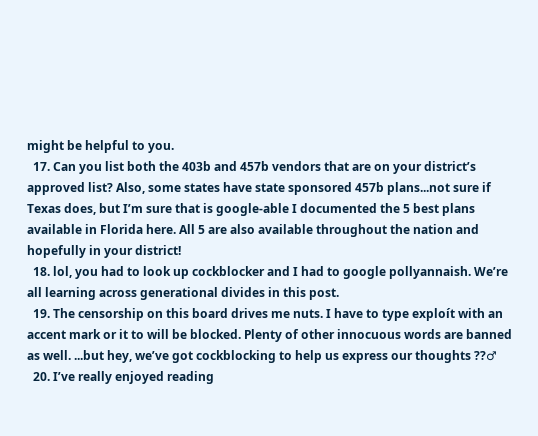might be helpful to you.
  17. Can you list both the 403b and 457b vendors that are on your district’s approved list? Also, some states have state sponsored 457b plans...not sure if Texas does, but I’m sure that is google-able I documented the 5 best plans available in Florida here. All 5 are also available throughout the nation and hopefully in your district!
  18. lol, you had to look up cockblocker and I had to google pollyannaish. We’re all learning across generational divides in this post.
  19. The censorship on this board drives me nuts. I have to type exploít with an accent mark or it to will be blocked. Plenty of other innocuous words are banned as well. ...but hey, we’ve got cockblocking to help us express our thoughts ??♂
  20. I’ve really enjoyed reading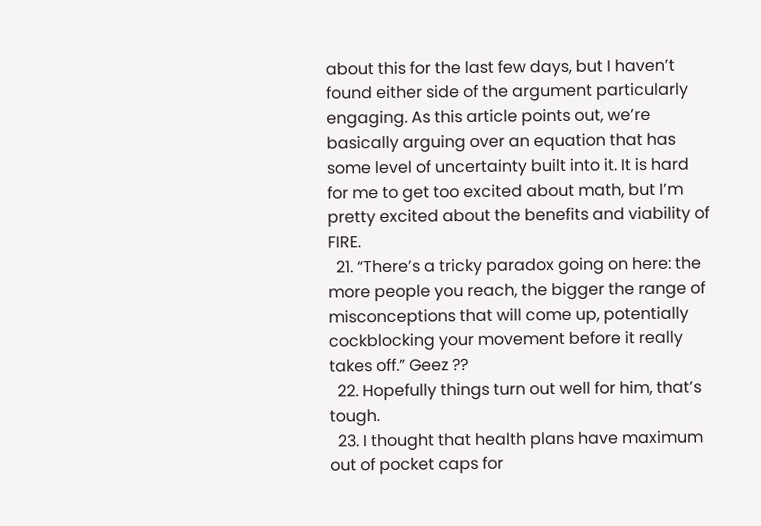about this for the last few days, but I haven’t found either side of the argument particularly engaging. As this article points out, we’re basically arguing over an equation that has some level of uncertainty built into it. It is hard for me to get too excited about math, but I’m pretty excited about the benefits and viability of FIRE.
  21. “There’s a tricky paradox going on here: the more people you reach, the bigger the range of misconceptions that will come up, potentially cockblocking your movement before it really takes off.” Geez ??
  22. Hopefully things turn out well for him, that’s tough.
  23. I thought that health plans have maximum out of pocket caps for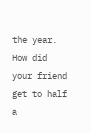the year. How did your friend get to half a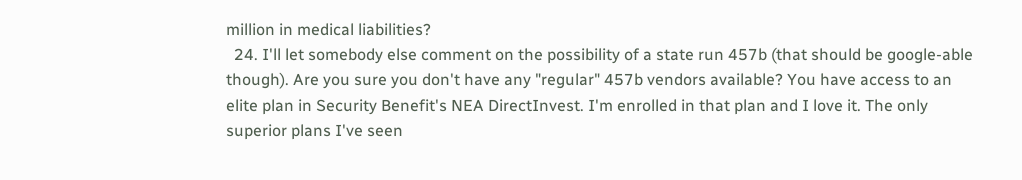million in medical liabilities?
  24. I'll let somebody else comment on the possibility of a state run 457b (that should be google-able though). Are you sure you don't have any "regular" 457b vendors available? You have access to an elite plan in Security Benefit's NEA DirectInvest. I'm enrolled in that plan and I love it. The only superior plans I've seen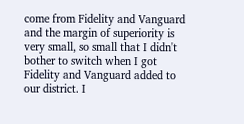come from Fidelity and Vanguard and the margin of superiority is very small, so small that I didn't bother to switch when I got Fidelity and Vanguard added to our district. I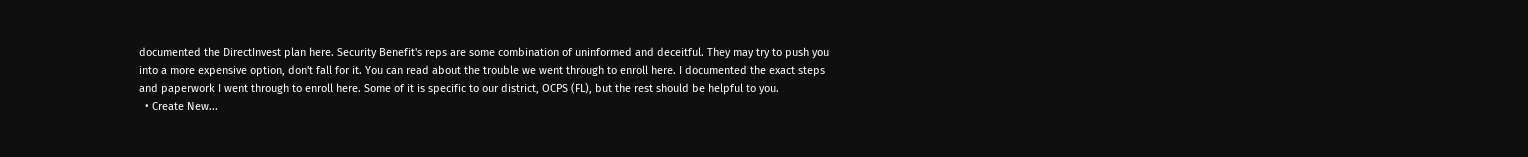documented the DirectInvest plan here. Security Benefit's reps are some combination of uninformed and deceitful. They may try to push you into a more expensive option, don't fall for it. You can read about the trouble we went through to enroll here. I documented the exact steps and paperwork I went through to enroll here. Some of it is specific to our district, OCPS (FL), but the rest should be helpful to you.
  • Create New...